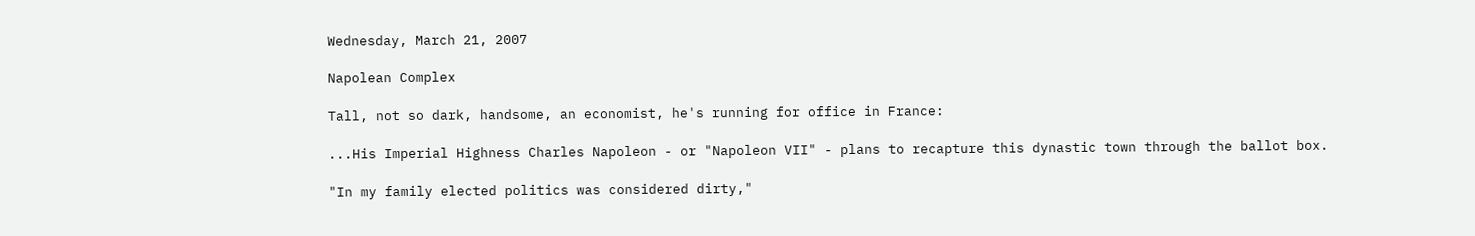Wednesday, March 21, 2007

Napolean Complex

Tall, not so dark, handsome, an economist, he's running for office in France:

...His Imperial Highness Charles Napoleon - or "Napoleon VII" - plans to recapture this dynastic town through the ballot box.

"In my family elected politics was considered dirty,"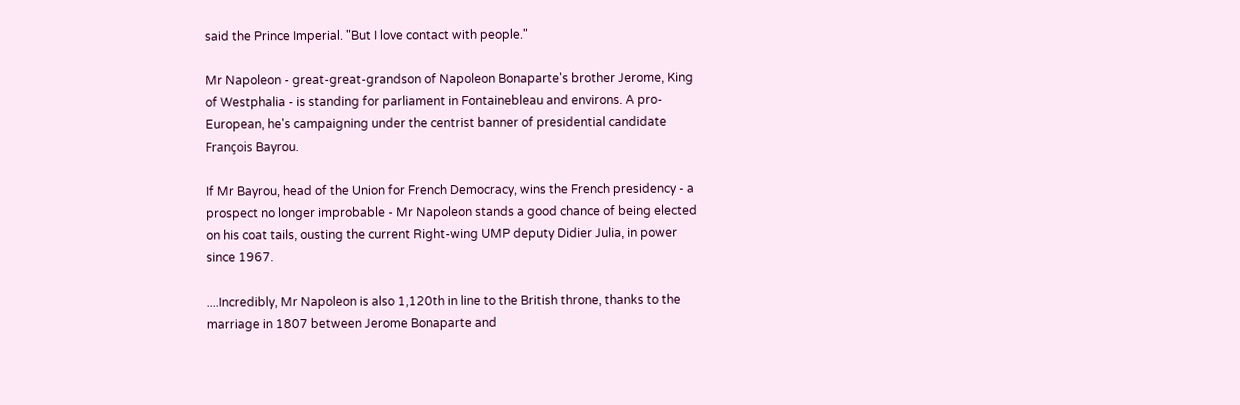said the Prince Imperial. "But I love contact with people."

Mr Napoleon - great-great-grandson of Napoleon Bonaparte's brother Jerome, King of Westphalia - is standing for parliament in Fontainebleau and environs. A pro-European, he's campaigning under the centrist banner of presidential candidate François Bayrou.

If Mr Bayrou, head of the Union for French Democracy, wins the French presidency - a prospect no longer improbable - Mr Napoleon stands a good chance of being elected on his coat tails, ousting the current Right-wing UMP deputy Didier Julia, in power since 1967.

....Incredibly, Mr Napoleon is also 1,120th in line to the British throne, thanks to the marriage in 1807 between Jerome Bonaparte and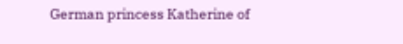German princess Katherine of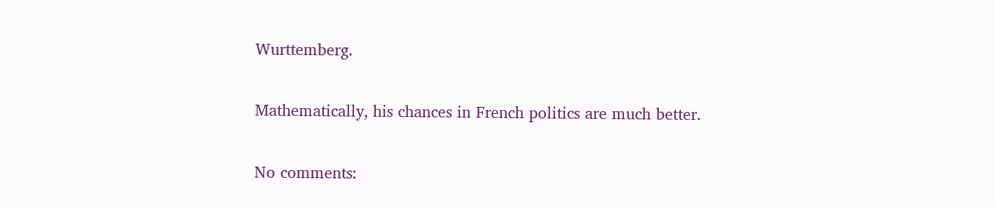Wurttemberg.

Mathematically, his chances in French politics are much better.

No comments: